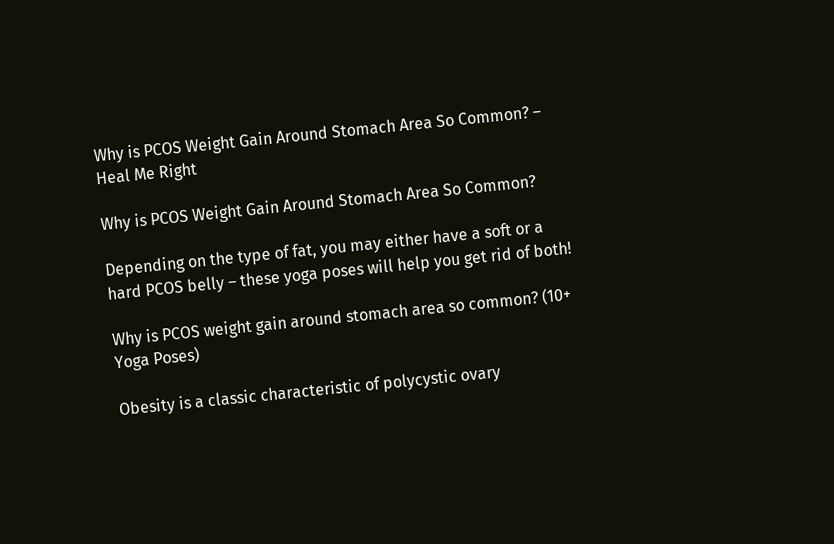Why is PCOS Weight Gain Around Stomach Area So Common? – Heal Me Right

Why is PCOS Weight Gain Around Stomach Area So Common?

Depending on the type of fat, you may either have a soft or a hard PCOS belly – these yoga poses will help you get rid of both!

Why is PCOS weight gain around stomach area so common? (10+ Yoga Poses)

Obesity is a classic characteristic of polycystic ovary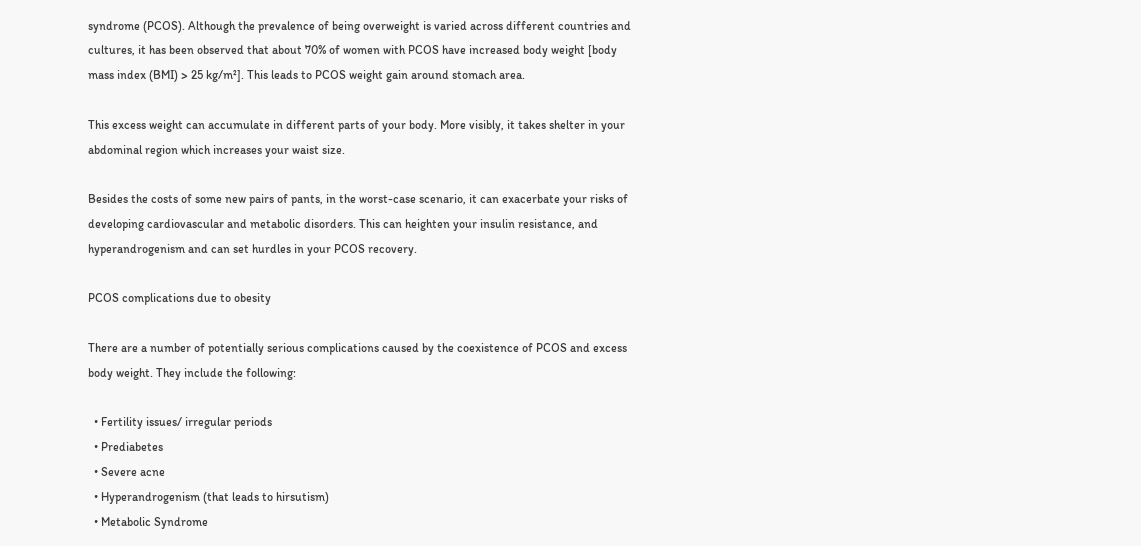syndrome (PCOS). Although the prevalence of being overweight is varied across different countries and cultures, it has been observed that about 70% of women with PCOS have increased body weight [body mass index (BMI) > 25 kg/m²]. This leads to PCOS weight gain around stomach area.

This excess weight can accumulate in different parts of your body. More visibly, it takes shelter in your abdominal region which increases your waist size.

Besides the costs of some new pairs of pants, in the worst-case scenario, it can exacerbate your risks of developing cardiovascular and metabolic disorders. This can heighten your insulin resistance, and hyperandrogenism and can set hurdles in your PCOS recovery.

PCOS complications due to obesity

There are a number of potentially serious complications caused by the coexistence of PCOS and excess body weight. They include the following:

  • Fertility issues/ irregular periods
  • Prediabetes
  • Severe acne
  • Hyperandrogenism (that leads to hirsutism)
  • Metabolic Syndrome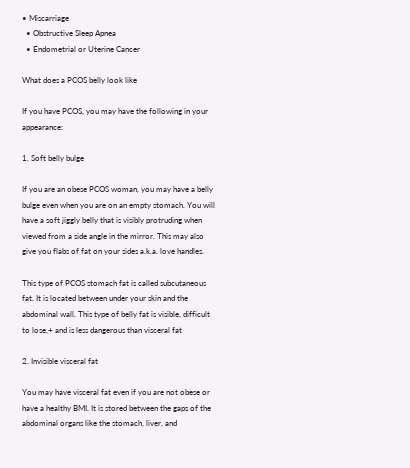• Miscarriage
  • Obstructive Sleep Apnea
  • Endometrial or Uterine Cancer

What does a PCOS belly look like

If you have PCOS, you may have the following in your appearance:

1. Soft belly bulge

If you are an obese PCOS woman, you may have a belly bulge even when you are on an empty stomach. You will have a soft jiggly belly that is visibly protruding when viewed from a side angle in the mirror. This may also give you flabs of fat on your sides a.k.a. love handles.

This type of PCOS stomach fat is called subcutaneous fat. It is located between under your skin and the abdominal wall. This type of belly fat is visible, difficult to lose,+ and is less dangerous than visceral fat

2. Invisible visceral fat

You may have visceral fat even if you are not obese or have a healthy BMI. It is stored between the gaps of the abdominal organs like the stomach, liver, and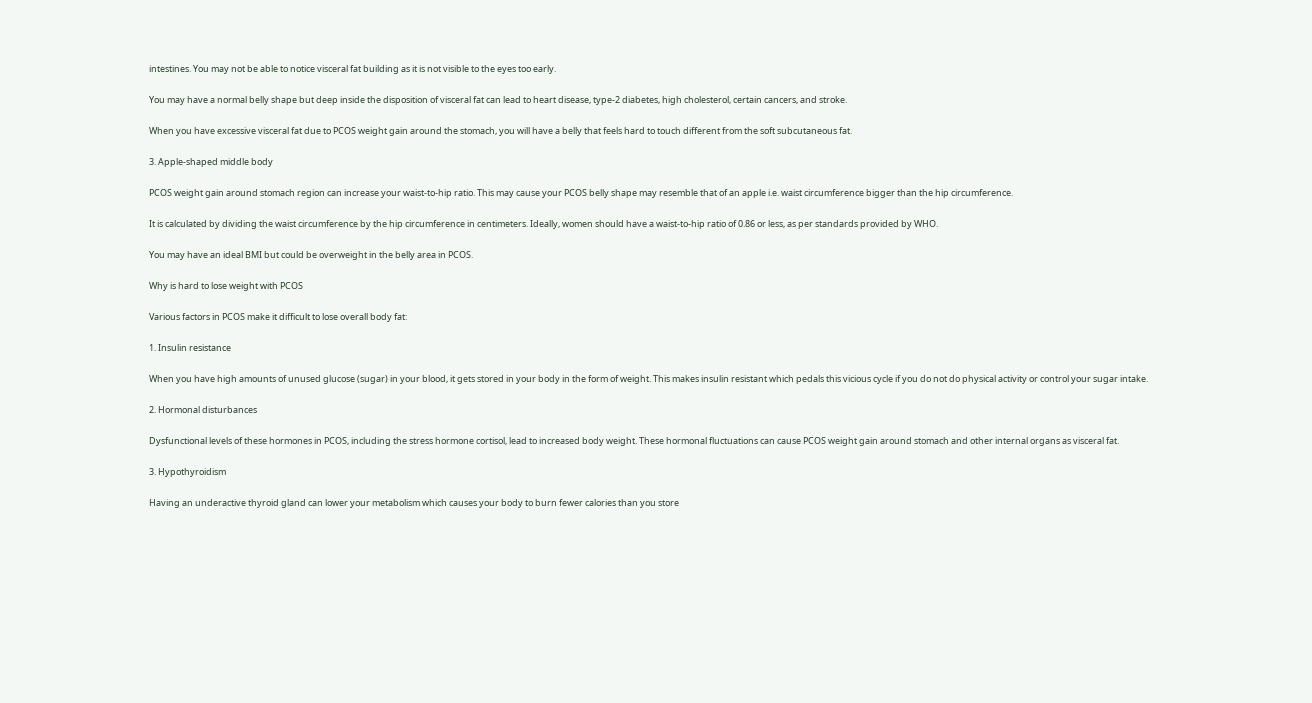intestines. You may not be able to notice visceral fat building as it is not visible to the eyes too early.

You may have a normal belly shape but deep inside the disposition of visceral fat can lead to heart disease, type-2 diabetes, high cholesterol, certain cancers, and stroke.

When you have excessive visceral fat due to PCOS weight gain around the stomach, you will have a belly that feels hard to touch different from the soft subcutaneous fat.

3. Apple-shaped middle body

PCOS weight gain around stomach region can increase your waist-to-hip ratio. This may cause your PCOS belly shape may resemble that of an apple i.e. waist circumference bigger than the hip circumference.

It is calculated by dividing the waist circumference by the hip circumference in centimeters. Ideally, women should have a waist-to-hip ratio of 0.86 or less, as per standards provided by WHO.

You may have an ideal BMI but could be overweight in the belly area in PCOS.

Why is hard to lose weight with PCOS

Various factors in PCOS make it difficult to lose overall body fat:

1. Insulin resistance

When you have high amounts of unused glucose (sugar) in your blood, it gets stored in your body in the form of weight. This makes insulin resistant which pedals this vicious cycle if you do not do physical activity or control your sugar intake.

2. Hormonal disturbances

Dysfunctional levels of these hormones in PCOS, including the stress hormone cortisol, lead to increased body weight. These hormonal fluctuations can cause PCOS weight gain around stomach and other internal organs as visceral fat.

3. Hypothyroidism

Having an underactive thyroid gland can lower your metabolism which causes your body to burn fewer calories than you store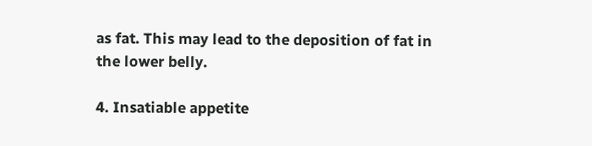as fat. This may lead to the deposition of fat in the lower belly.

4. Insatiable appetite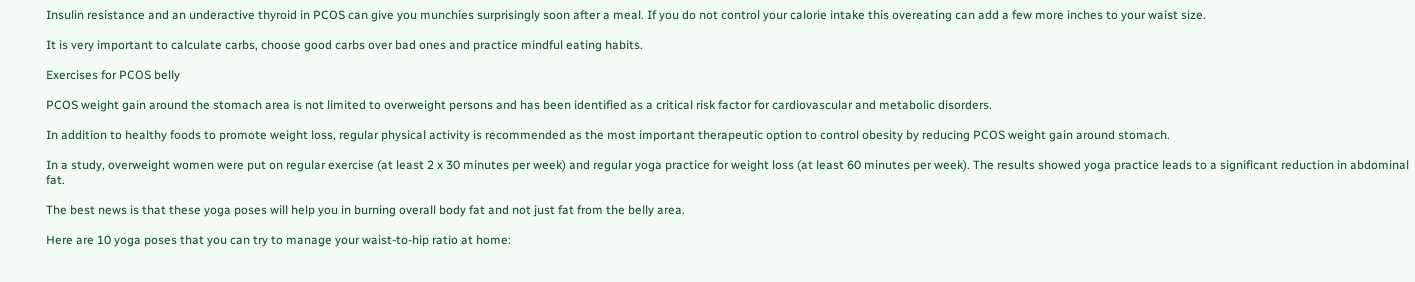Insulin resistance and an underactive thyroid in PCOS can give you munchies surprisingly soon after a meal. If you do not control your calorie intake this overeating can add a few more inches to your waist size.

It is very important to calculate carbs, choose good carbs over bad ones and practice mindful eating habits.

Exercises for PCOS belly

PCOS weight gain around the stomach area is not limited to overweight persons and has been identified as a critical risk factor for cardiovascular and metabolic disorders.

In addition to healthy foods to promote weight loss, regular physical activity is recommended as the most important therapeutic option to control obesity by reducing PCOS weight gain around stomach.

In a study, overweight women were put on regular exercise (at least 2 x 30 minutes per week) and regular yoga practice for weight loss (at least 60 minutes per week). The results showed yoga practice leads to a significant reduction in abdominal fat.

The best news is that these yoga poses will help you in burning overall body fat and not just fat from the belly area.

Here are 10 yoga poses that you can try to manage your waist-to-hip ratio at home: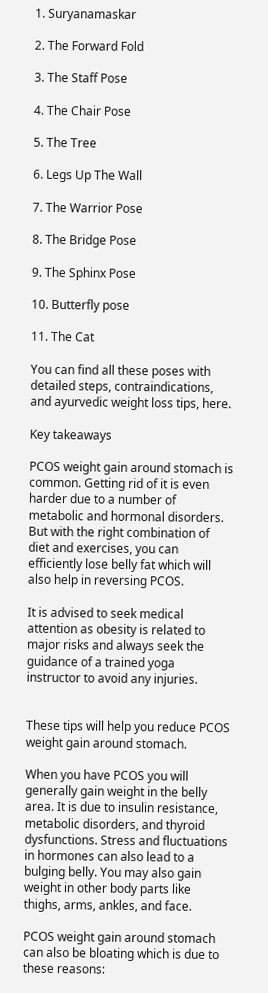1. Suryanamaskar

2. The Forward Fold

3. The Staff Pose

4. The Chair Pose

5. The Tree

6. Legs Up The Wall

7. The Warrior Pose

8. The Bridge Pose

9. The Sphinx Pose

10. Butterfly pose

11. The Cat

You can find all these poses with detailed steps, contraindications, and ayurvedic weight loss tips, here.

Key takeaways

PCOS weight gain around stomach is common. Getting rid of it is even harder due to a number of metabolic and hormonal disorders. But with the right combination of diet and exercises, you can efficiently lose belly fat which will also help in reversing PCOS.

It is advised to seek medical attention as obesity is related to major risks and always seek the guidance of a trained yoga instructor to avoid any injuries.


These tips will help you reduce PCOS weight gain around stomach.

When you have PCOS you will generally gain weight in the belly area. It is due to insulin resistance, metabolic disorders, and thyroid dysfunctions. Stress and fluctuations in hormones can also lead to a bulging belly. You may also gain weight in other body parts like thighs, arms, ankles, and face.

PCOS weight gain around stomach can also be bloating which is due to these reasons: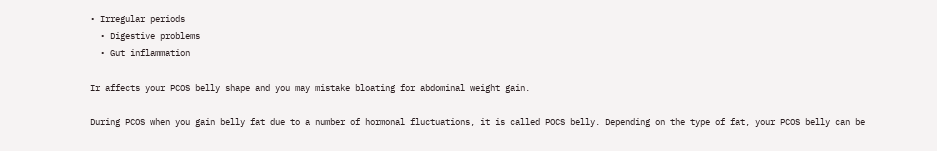• Irregular periods
  • Digestive problems
  • Gut inflammation

Ir affects your PCOS belly shape and you may mistake bloating for abdominal weight gain.

During PCOS when you gain belly fat due to a number of hormonal fluctuations, it is called POCS belly. Depending on the type of fat, your PCOS belly can be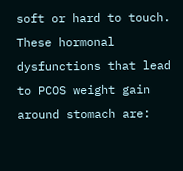soft or hard to touch. These hormonal dysfunctions that lead to PCOS weight gain around stomach are: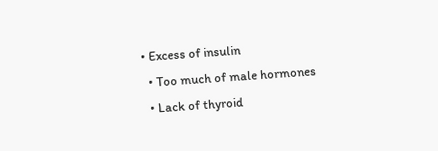• Excess of insulin
  • Too much of male hormones
  • Lack of thyroid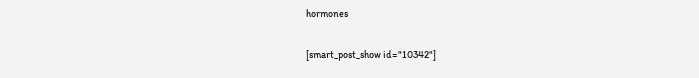hormones

[smart_post_show id="10342"]